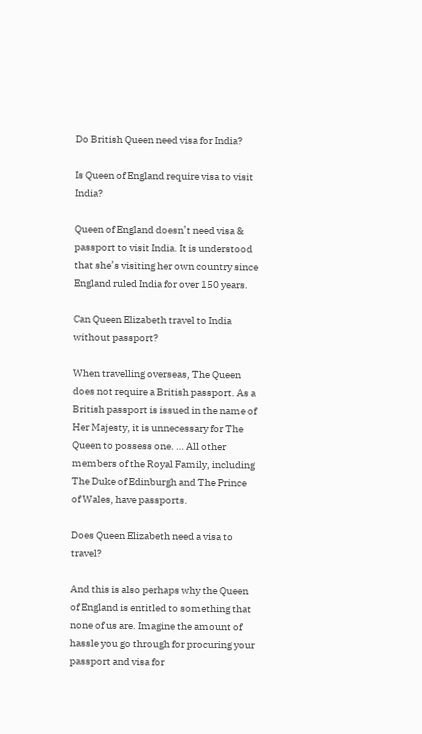Do British Queen need visa for India?

Is Queen of England require visa to visit India?

Queen of England doesn’t need visa & passport to visit India. It is understood that she’s visiting her own country since England ruled India for over 150 years.

Can Queen Elizabeth travel to India without passport?

When travelling overseas, The Queen does not require a British passport. As a British passport is issued in the name of Her Majesty, it is unnecessary for The Queen to possess one. … All other members of the Royal Family, including The Duke of Edinburgh and The Prince of Wales, have passports.

Does Queen Elizabeth need a visa to travel?

And this is also perhaps why the Queen of England is entitled to something that none of us are. Imagine the amount of hassle you go through for procuring your passport and visa for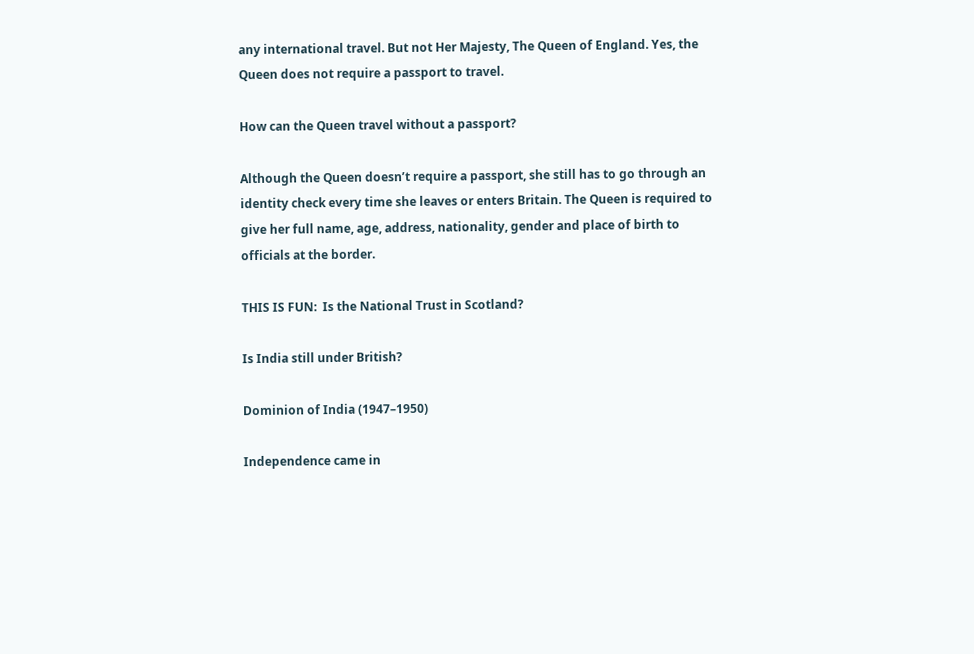any international travel. But not Her Majesty, The Queen of England. Yes, the Queen does not require a passport to travel.

How can the Queen travel without a passport?

Although the Queen doesn’t require a passport, she still has to go through an identity check every time she leaves or enters Britain. The Queen is required to give her full name, age, address, nationality, gender and place of birth to officials at the border.

THIS IS FUN:  Is the National Trust in Scotland?

Is India still under British?

Dominion of India (1947–1950)

Independence came in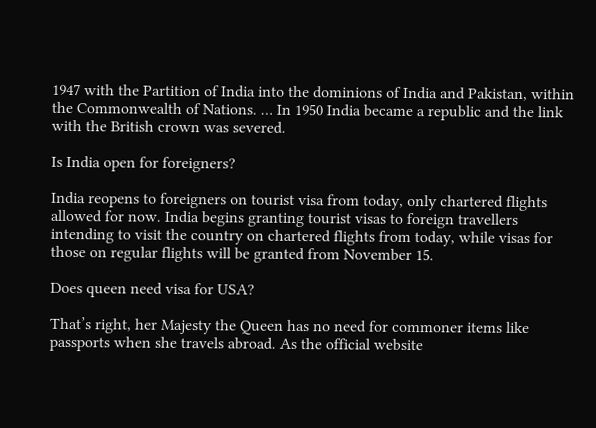1947 with the Partition of India into the dominions of India and Pakistan, within the Commonwealth of Nations. … In 1950 India became a republic and the link with the British crown was severed.

Is India open for foreigners?

India reopens to foreigners on tourist visa from today, only chartered flights allowed for now. India begins granting tourist visas to foreign travellers intending to visit the country on chartered flights from today, while visas for those on regular flights will be granted from November 15.

Does queen need visa for USA?

That’s right, her Majesty the Queen has no need for commoner items like passports when she travels abroad. As the official website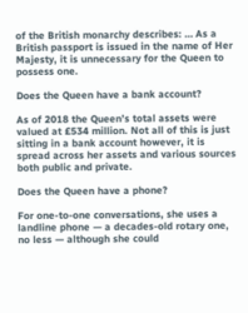of the British monarchy describes: … As a British passport is issued in the name of Her Majesty, it is unnecessary for the Queen to possess one.

Does the Queen have a bank account?

As of 2018 the Queen’s total assets were valued at £534 million. Not all of this is just sitting in a bank account however, it is spread across her assets and various sources both public and private.

Does the Queen have a phone?

For one-to-one conversations, she uses a landline phone — a decades-old rotary one, no less — although she could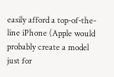easily afford a top-of-the-line iPhone (Apple would probably create a model just for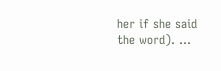her if she said the word). …